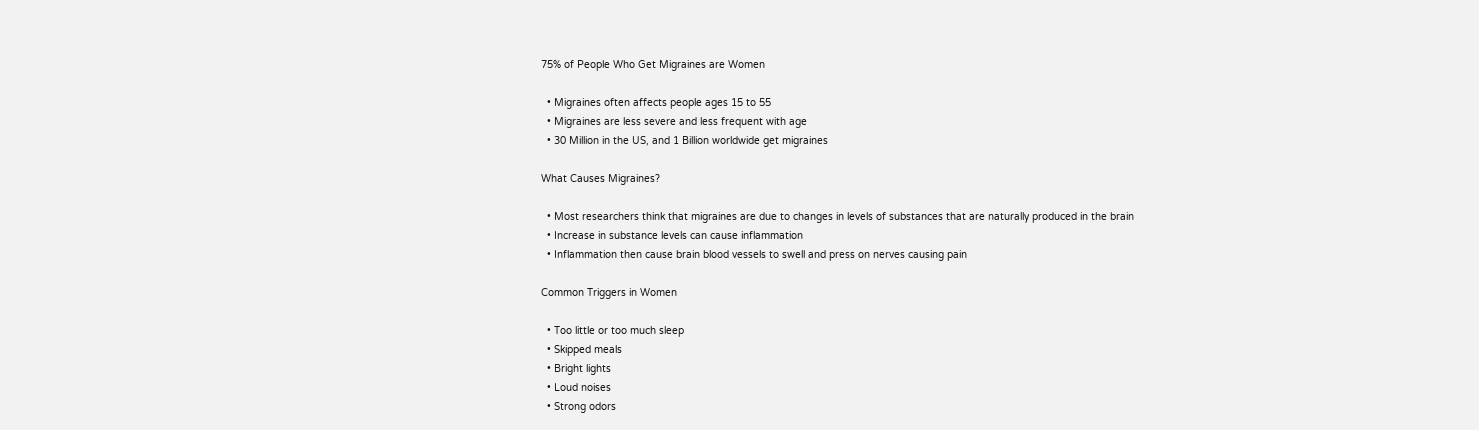75% of People Who Get Migraines are Women

  • Migraines often affects people ages 15 to 55
  • Migraines are less severe and less frequent with age
  • 30 Million in the US, and 1 Billion worldwide get migraines

What Causes Migraines?

  • Most researchers think that migraines are due to changes in levels of substances that are naturally produced in the brain
  • Increase in substance levels can cause inflammation
  • Inflammation then cause brain blood vessels to swell and press on nerves causing pain

Common Triggers in Women

  • Too little or too much sleep
  • Skipped meals
  • Bright lights
  • Loud noises
  • Strong odors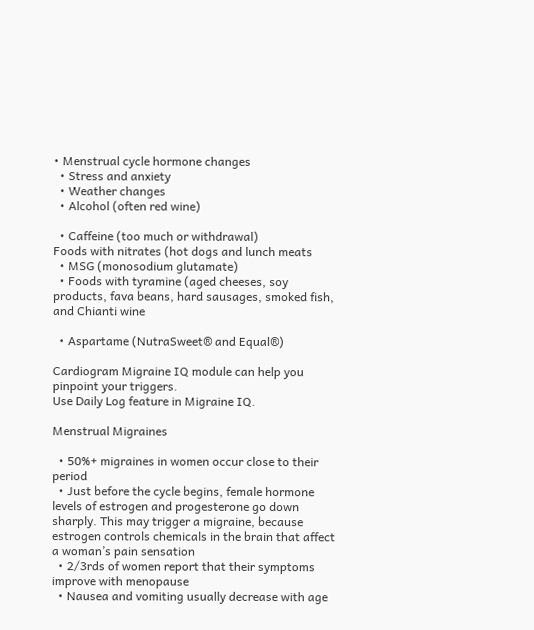• Menstrual cycle hormone changes
  • Stress and anxiety
  • Weather changes
  • Alcohol (often red wine)

  • Caffeine (too much or withdrawal)
Foods with nitrates (hot dogs and lunch meats
  • MSG (monosodium glutamate)
  • Foods with tyramine (aged cheeses, soy products, fava beans, hard sausages, smoked fish, and Chianti wine

  • Aspartame (NutraSweet® and Equal®)

Cardiogram Migraine IQ module can help you pinpoint your triggers.
Use Daily Log feature in Migraine IQ.

Menstrual Migraines

  • 50%+ migraines in women occur close to their period
  • Just before the cycle begins, female hormone levels of estrogen and progesterone go down sharply. This may trigger a migraine, because estrogen controls chemicals in the brain that affect a woman’s pain sensation
  • 2/3rds of women report that their symptoms improve with menopause
  • Nausea and vomiting usually decrease with age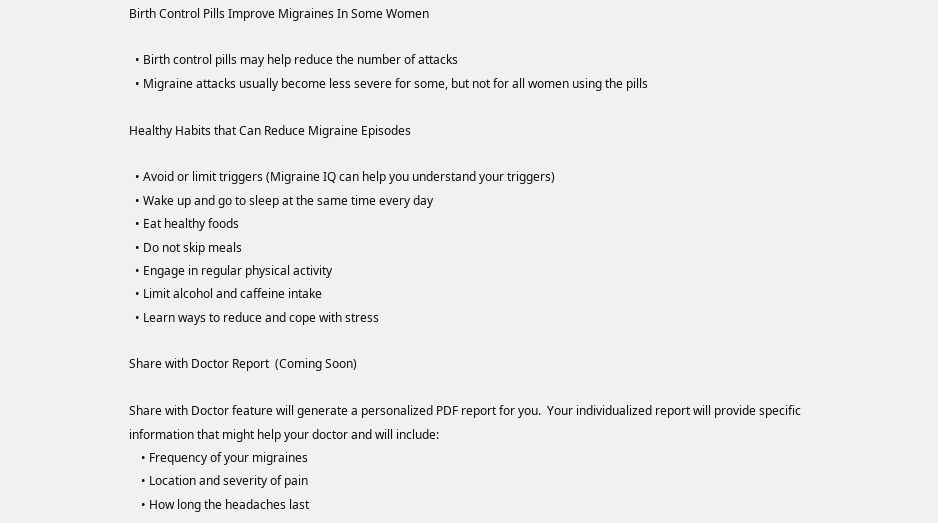Birth Control Pills Improve Migraines In Some Women

  • Birth control pills may help reduce the number of attacks
  • Migraine attacks usually become less severe for some, but not for all women using the pills

Healthy Habits that Can Reduce Migraine Episodes

  • Avoid or limit triggers (Migraine IQ can help you understand your triggers)
  • Wake up and go to sleep at the same time every day
  • Eat healthy foods
  • Do not skip meals
  • Engage in regular physical activity
  • Limit alcohol and caffeine intake
  • Learn ways to reduce and cope with stress

Share with Doctor Report  (Coming Soon)

Share with Doctor feature will generate a personalized PDF report for you.  Your individualized report will provide specific information that might help your doctor and will include:
    • Frequency of your migraines
    • Location and severity of pain
    • How long the headaches last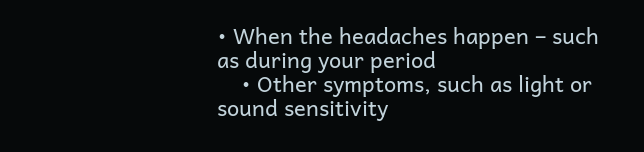• When the headaches happen – such as during your period
    • Other symptoms, such as light or sound sensitivity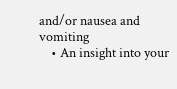and/or nausea and vomiting
    • An insight into your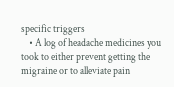specific triggers
    • A log of headache medicines you took to either prevent getting the migraine or to alleviate pain